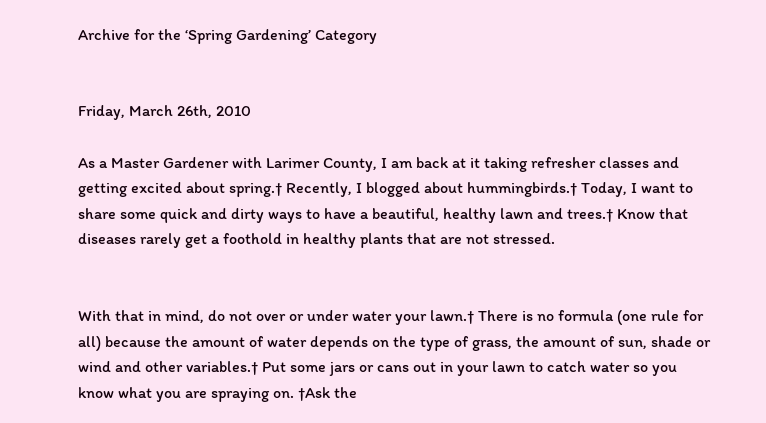Archive for the ‘Spring Gardening’ Category


Friday, March 26th, 2010

As a Master Gardener with Larimer County, I am back at it taking refresher classes and getting excited about spring.† Recently, I blogged about hummingbirds.† Today, I want to share some quick and dirty ways to have a beautiful, healthy lawn and trees.† Know that diseases rarely get a foothold in healthy plants that are not stressed.


With that in mind, do not over or under water your lawn.† There is no formula (one rule for all) because the amount of water depends on the type of grass, the amount of sun, shade or wind and other variables.† Put some jars or cans out in your lawn to catch water so you know what you are spraying on. †Ask the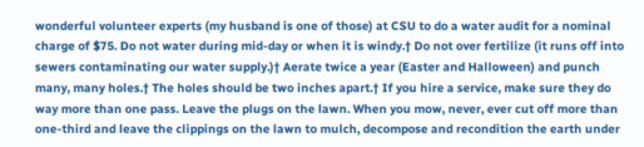wonderful volunteer experts (my husband is one of those) at CSU to do a water audit for a nominal charge of $75. Do not water during mid-day or when it is windy.† Do not over fertilize (it runs off into sewers contaminating our water supply.)† Aerate twice a year (Easter and Halloween) and punch many, many holes.† The holes should be two inches apart.† If you hire a service, make sure they do way more than one pass. Leave the plugs on the lawn. When you mow, never, ever cut off more than one-third and leave the clippings on the lawn to mulch, decompose and recondition the earth under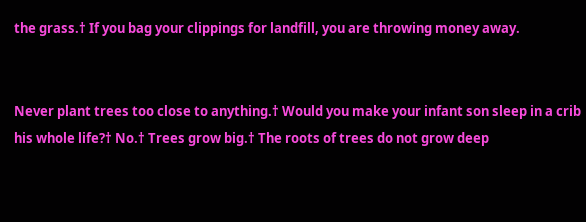the grass.† If you bag your clippings for landfill, you are throwing money away.


Never plant trees too close to anything.† Would you make your infant son sleep in a crib his whole life?† No.† Trees grow big.† The roots of trees do not grow deep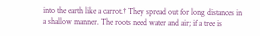into the earth like a carrot.† They spread out for long distances in a shallow manner. The roots need water and air; if a tree is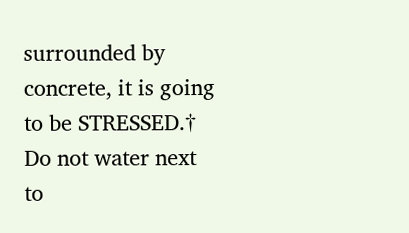surrounded by concrete, it is going to be STRESSED.† Do not water next to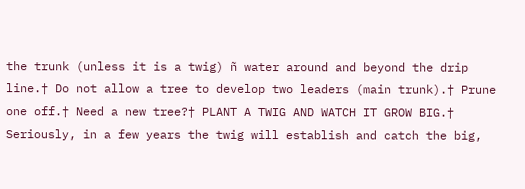the trunk (unless it is a twig) ñ water around and beyond the drip line.† Do not allow a tree to develop two leaders (main trunk).† Prune one off.† Need a new tree?† PLANT A TWIG AND WATCH IT GROW BIG.† Seriously, in a few years the twig will establish and catch the big,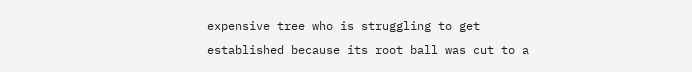expensive tree who is struggling to get established because its root ball was cut to a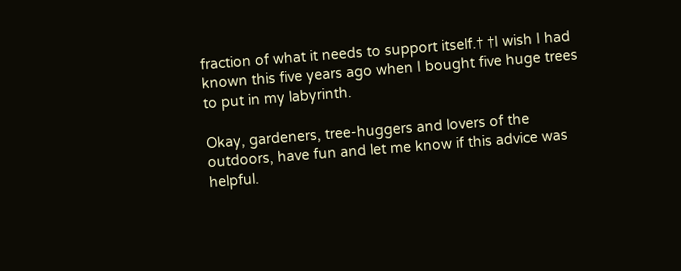fraction of what it needs to support itself.† †I wish I had known this five years ago when I bought five huge trees to put in my labyrinth.

Okay, gardeners, tree-huggers and lovers of the outdoors, have fun and let me know if this advice was helpful.